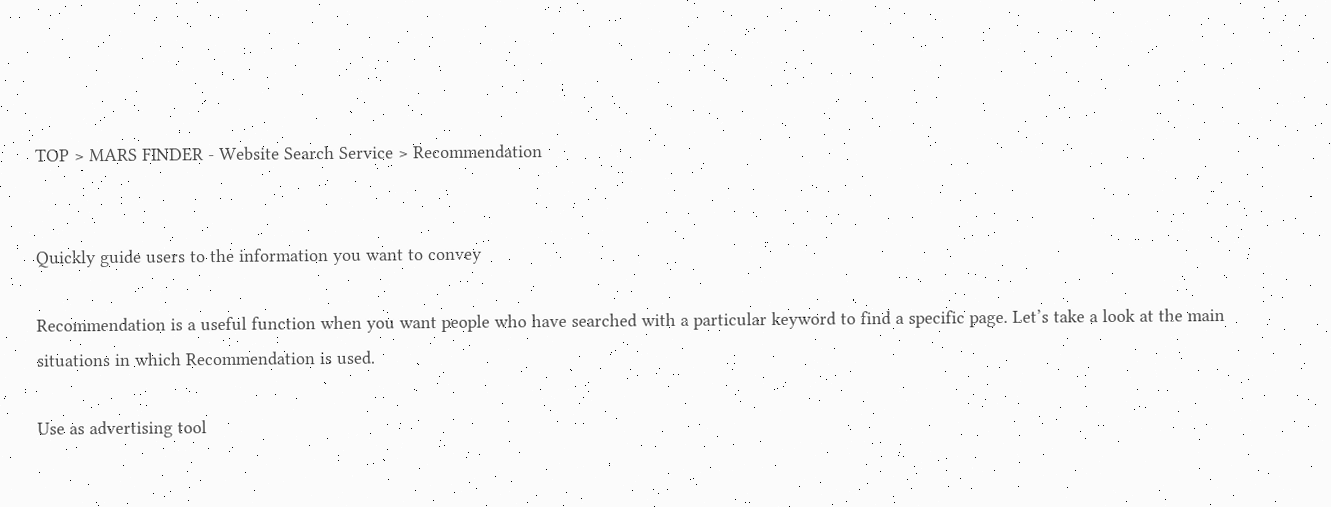TOP > MARS FINDER - Website Search Service > Recommendation


Quickly guide users to the information you want to convey

Recommendation is a useful function when you want people who have searched with a particular keyword to find a specific page. Let’s take a look at the main situations in which Recommendation is used.

Use as advertising tool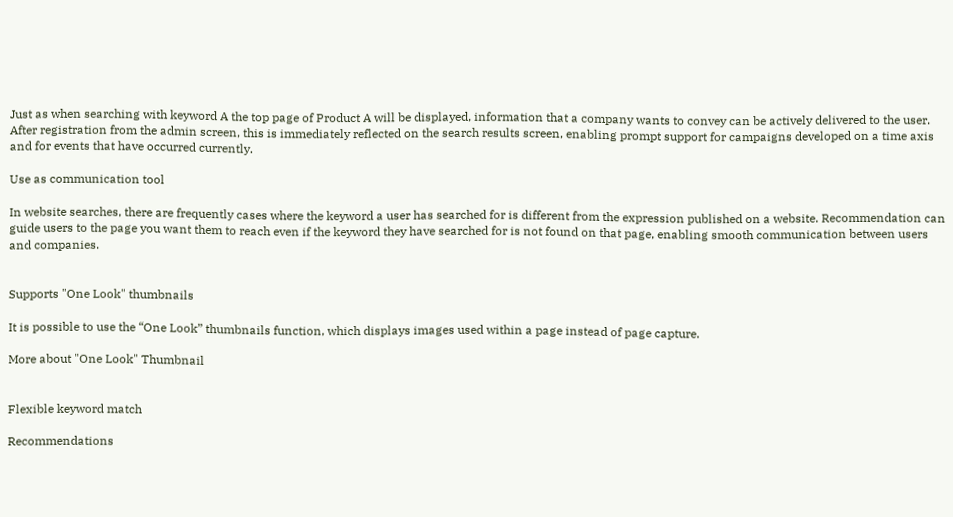Just as when searching with keyword A the top page of Product A will be displayed, information that a company wants to convey can be actively delivered to the user. After registration from the admin screen, this is immediately reflected on the search results screen, enabling prompt support for campaigns developed on a time axis and for events that have occurred currently.

Use as communication tool

In website searches, there are frequently cases where the keyword a user has searched for is different from the expression published on a website. Recommendation can guide users to the page you want them to reach even if the keyword they have searched for is not found on that page, enabling smooth communication between users and companies.


Supports "One Look" thumbnails

It is possible to use the “One Look” thumbnails function, which displays images used within a page instead of page capture.

More about "One Look" Thumbnail


Flexible keyword match

Recommendations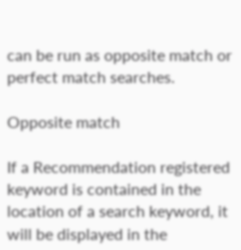can be run as opposite match or perfect match searches.

Opposite match

If a Recommendation registered keyword is contained in the location of a search keyword, it will be displayed in the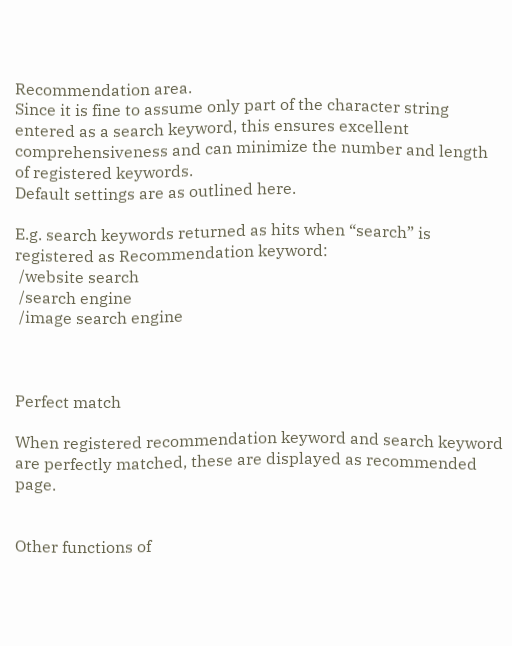Recommendation area.
Since it is fine to assume only part of the character string entered as a search keyword, this ensures excellent comprehensiveness and can minimize the number and length of registered keywords.
Default settings are as outlined here.

E.g. search keywords returned as hits when “search” is registered as Recommendation keyword:
 /website search
 /search engine
 /image search engine



Perfect match

When registered recommendation keyword and search keyword are perfectly matched, these are displayed as recommended page.


Other functions of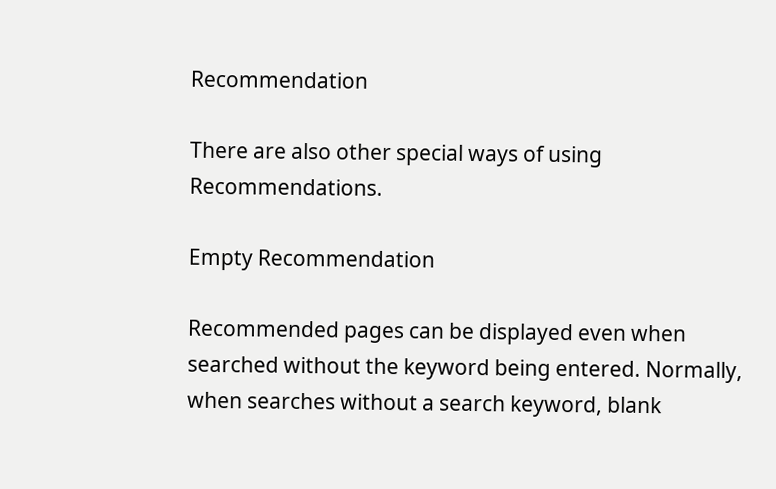Recommendation

There are also other special ways of using Recommendations.

Empty Recommendation

Recommended pages can be displayed even when searched without the keyword being entered. Normally, when searches without a search keyword, blank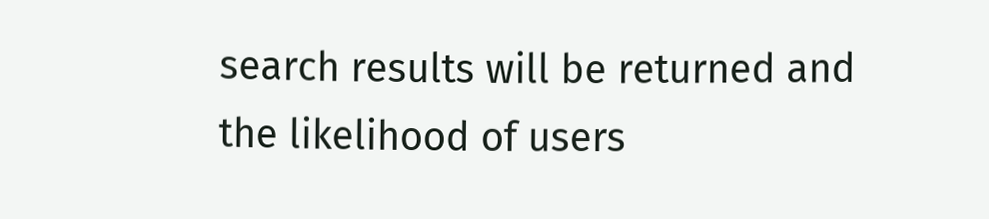search results will be returned and the likelihood of users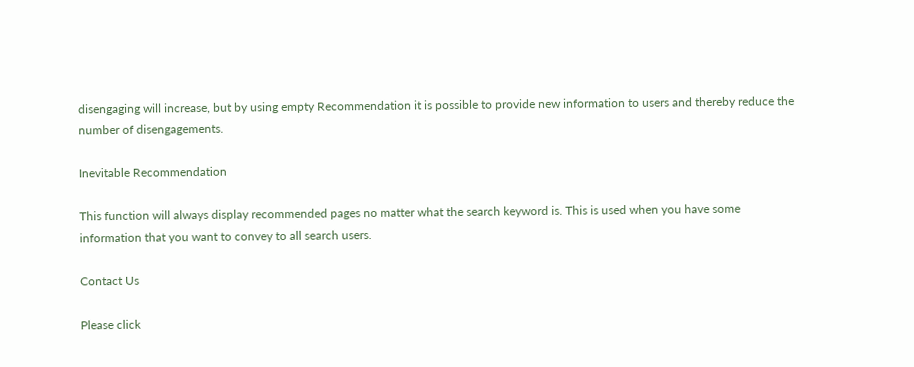disengaging will increase, but by using empty Recommendation it is possible to provide new information to users and thereby reduce the number of disengagements.

Inevitable Recommendation

This function will always display recommended pages no matter what the search keyword is. This is used when you have some information that you want to convey to all search users.

Contact Us

Please click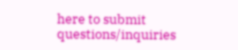here to submit questions/inquiries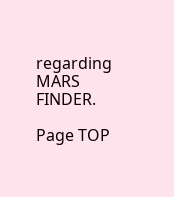regarding MARS FINDER.

Page TOP